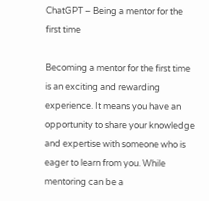ChatGPT – Being a mentor for the first time

Becoming a mentor for the first time is an exciting and rewarding experience. It means you have an opportunity to share your knowledge and expertise with someone who is eager to learn from you. While mentoring can be a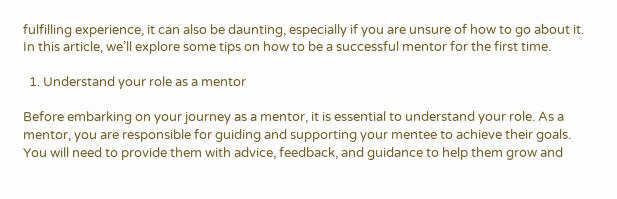fulfilling experience, it can also be daunting, especially if you are unsure of how to go about it. In this article, we’ll explore some tips on how to be a successful mentor for the first time.

  1. Understand your role as a mentor

Before embarking on your journey as a mentor, it is essential to understand your role. As a mentor, you are responsible for guiding and supporting your mentee to achieve their goals. You will need to provide them with advice, feedback, and guidance to help them grow and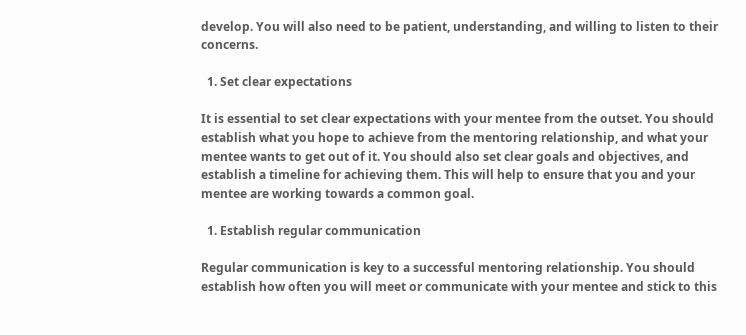develop. You will also need to be patient, understanding, and willing to listen to their concerns.

  1. Set clear expectations

It is essential to set clear expectations with your mentee from the outset. You should establish what you hope to achieve from the mentoring relationship, and what your mentee wants to get out of it. You should also set clear goals and objectives, and establish a timeline for achieving them. This will help to ensure that you and your mentee are working towards a common goal.

  1. Establish regular communication

Regular communication is key to a successful mentoring relationship. You should establish how often you will meet or communicate with your mentee and stick to this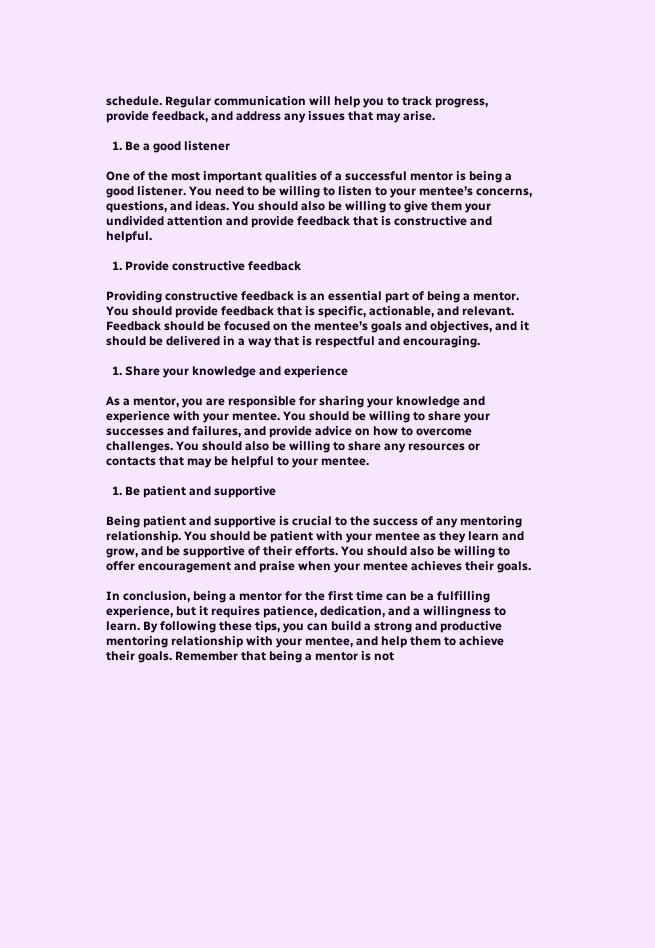schedule. Regular communication will help you to track progress, provide feedback, and address any issues that may arise.

  1. Be a good listener

One of the most important qualities of a successful mentor is being a good listener. You need to be willing to listen to your mentee’s concerns, questions, and ideas. You should also be willing to give them your undivided attention and provide feedback that is constructive and helpful.

  1. Provide constructive feedback

Providing constructive feedback is an essential part of being a mentor. You should provide feedback that is specific, actionable, and relevant. Feedback should be focused on the mentee’s goals and objectives, and it should be delivered in a way that is respectful and encouraging.

  1. Share your knowledge and experience

As a mentor, you are responsible for sharing your knowledge and experience with your mentee. You should be willing to share your successes and failures, and provide advice on how to overcome challenges. You should also be willing to share any resources or contacts that may be helpful to your mentee.

  1. Be patient and supportive

Being patient and supportive is crucial to the success of any mentoring relationship. You should be patient with your mentee as they learn and grow, and be supportive of their efforts. You should also be willing to offer encouragement and praise when your mentee achieves their goals.

In conclusion, being a mentor for the first time can be a fulfilling experience, but it requires patience, dedication, and a willingness to learn. By following these tips, you can build a strong and productive mentoring relationship with your mentee, and help them to achieve their goals. Remember that being a mentor is not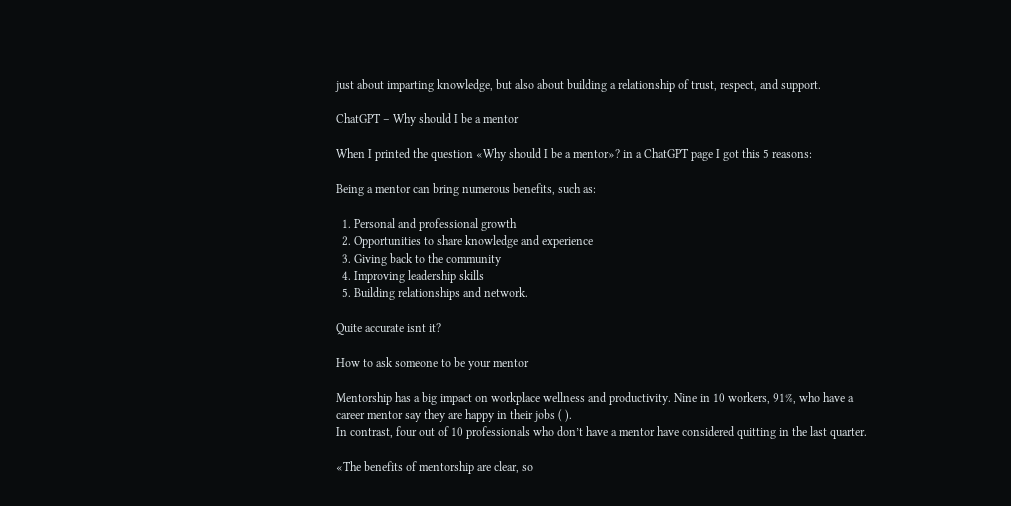just about imparting knowledge, but also about building a relationship of trust, respect, and support.

ChatGPT – Why should I be a mentor

When I printed the question «Why should I be a mentor»? in a ChatGPT page I got this 5 reasons:

Being a mentor can bring numerous benefits, such as:

  1. Personal and professional growth
  2. Opportunities to share knowledge and experience
  3. Giving back to the community
  4. Improving leadership skills
  5. Building relationships and network.

Quite accurate isnt it?

How to ask someone to be your mentor

Mentorship has a big impact on workplace wellness and productivity. Nine in 10 workers, 91%, who have a career mentor say they are happy in their jobs ( ).
In contrast, four out of 10 professionals who don’t have a mentor have considered quitting in the last quarter.

«The benefits of mentorship are clear, so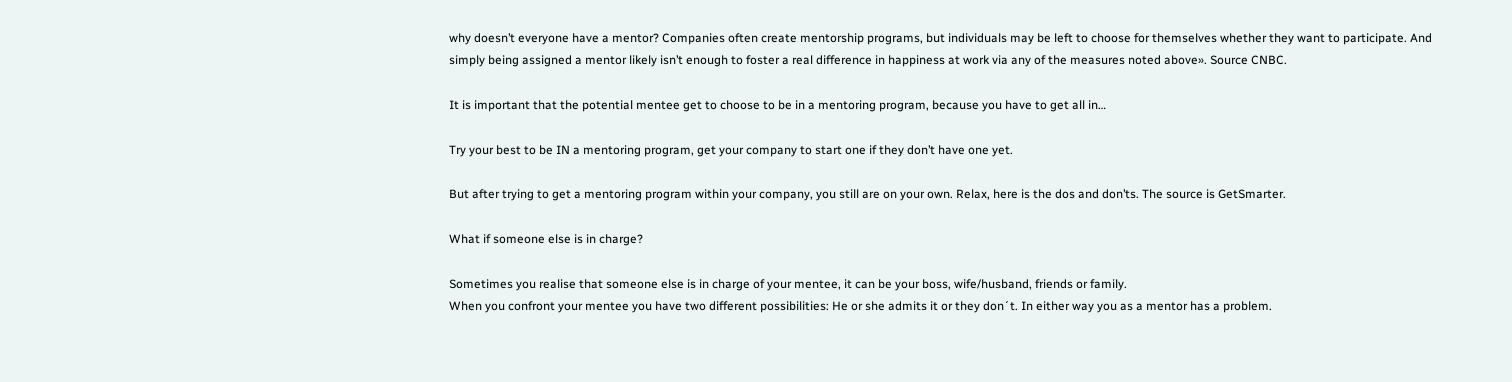why doesn’t everyone have a mentor? Companies often create mentorship programs, but individuals may be left to choose for themselves whether they want to participate. And simply being assigned a mentor likely isn’t enough to foster a real difference in happiness at work via any of the measures noted above». Source CNBC.

It is important that the potential mentee get to choose to be in a mentoring program, because you have to get all in…

Try your best to be IN a mentoring program, get your company to start one if they don’t have one yet.

But after trying to get a mentoring program within your company, you still are on your own. Relax, here is the dos and don’ts. The source is GetSmarter.

What if someone else is in charge?

Sometimes you realise that someone else is in charge of your mentee, it can be your boss, wife/husband, friends or family.
When you confront your mentee you have two different possibilities: He or she admits it or they don´t. In either way you as a mentor has a problem.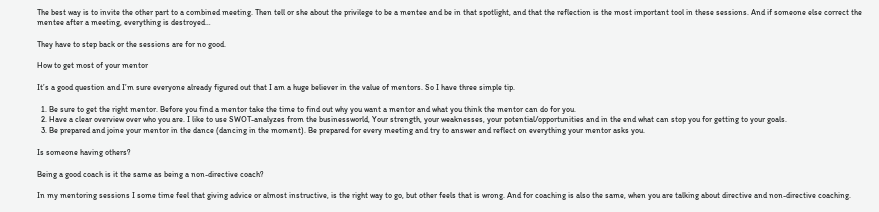The best way is to invite the other part to a combined meeting. Then tell or she about the privilege to be a mentee and be in that spotlight, and that the reflection is the most important tool in these sessions. And if someone else correct the mentee after a meeting, everything is destroyed…

They have to step back or the sessions are for no good.

How to get most of your mentor

It’s a good question and I’m sure everyone already figured out that I am a huge believer in the value of mentors. So I have three simple tip.

  1. Be sure to get the right mentor. Before you find a mentor take the time to find out why you want a mentor and what you think the mentor can do for you.
  2. Have a clear overview over who you are. I like to use SWOT-analyzes from the businessworld, Your strength, your weaknesses, your potential/opportunities and in the end what can stop you for getting to your goals.
  3. Be prepared and joine your mentor in the dance (dancing in the moment). Be prepared for every meeting and try to answer and reflect on everything your mentor asks you.

Is someone having others?

Being a good coach is it the same as being a non-directive coach?

In my mentoring sessions I some time feel that giving advice or almost instructive, is the right way to go, but other feels that is wrong. And for coaching is also the same, when you are talking about directive and non-directive coaching.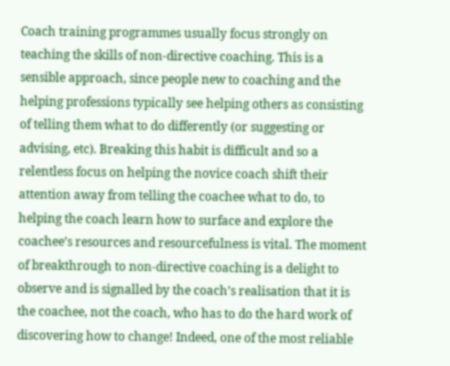Coach training programmes usually focus strongly on teaching the skills of non-directive coaching. This is a sensible approach, since people new to coaching and the helping professions typically see helping others as consisting of telling them what to do differently (or suggesting or advising, etc). Breaking this habit is difficult and so a relentless focus on helping the novice coach shift their attention away from telling the coachee what to do, to helping the coach learn how to surface and explore the coachee’s resources and resourcefulness is vital. The moment of breakthrough to non-directive coaching is a delight to observe and is signalled by the coach’s realisation that it is the coachee, not the coach, who has to do the hard work of discovering how to change! Indeed, one of the most reliable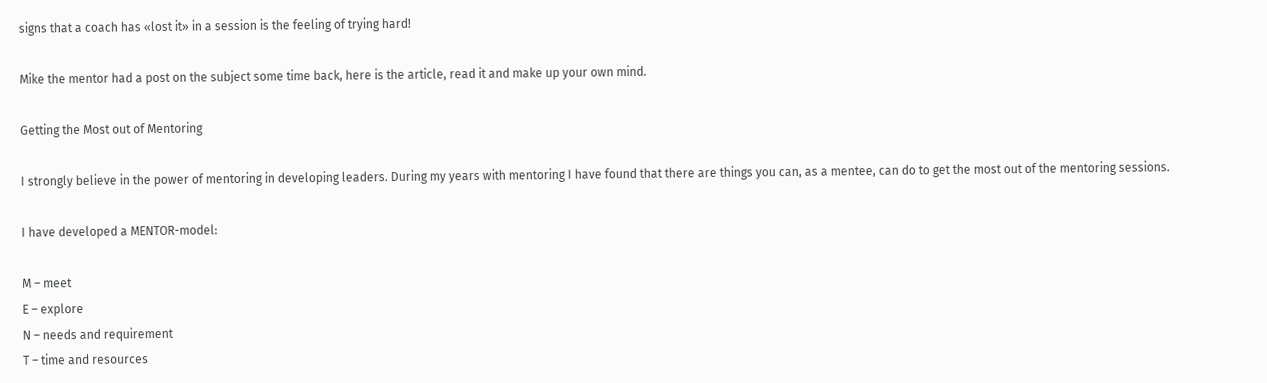signs that a coach has «lost it» in a session is the feeling of trying hard!

Mike the mentor had a post on the subject some time back, here is the article, read it and make up your own mind.

Getting the Most out of Mentoring

I strongly believe in the power of mentoring in developing leaders. During my years with mentoring I have found that there are things you can, as a mentee, can do to get the most out of the mentoring sessions.

I have developed a MENTOR-model:

M – meet
E – explore
N – needs and requirement
T – time and resources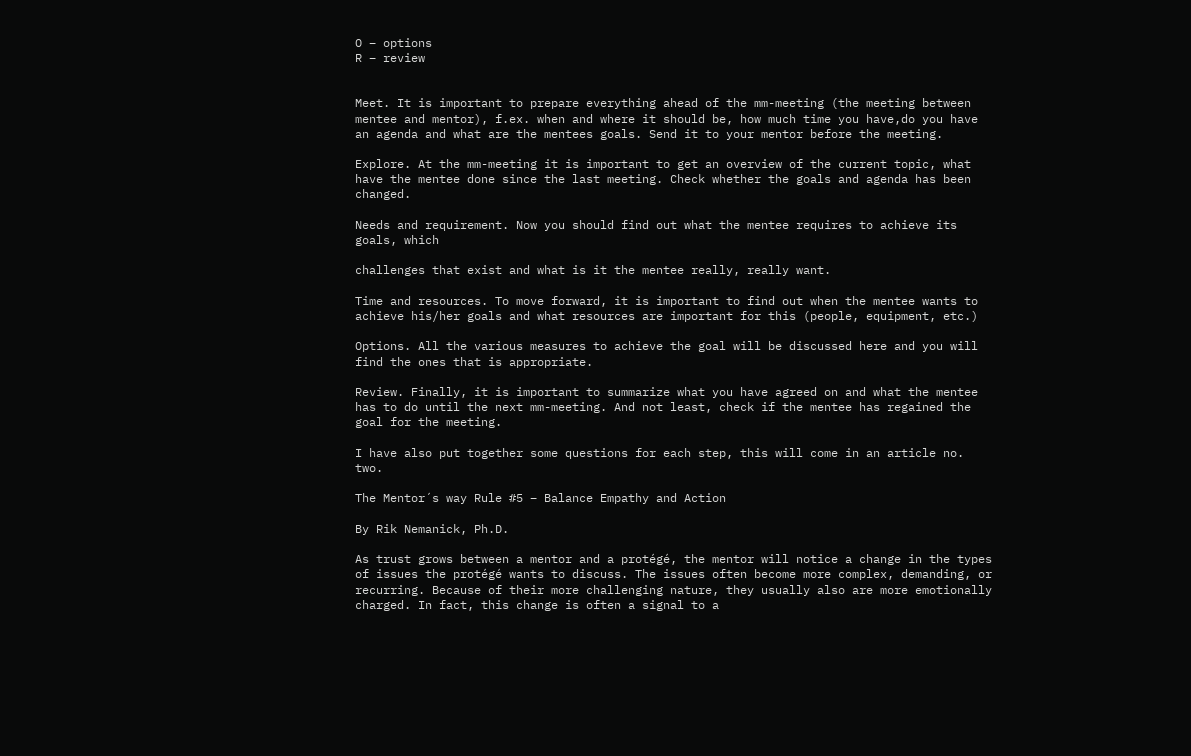O – options
R – review


Meet. It is important to prepare everything ahead of the mm-meeting (the meeting between mentee and mentor), f.ex. when and where it should be, how much time you have,do you have an agenda and what are the mentees goals. Send it to your mentor before the meeting.

Explore. At the mm-meeting it is important to get an overview of the current topic, what have the mentee done since the last meeting. Check whether the goals and agenda has been changed.

Needs and requirement. Now you should find out what the mentee requires to achieve its goals, which

challenges that exist and what is it the mentee really, really want.

Time and resources. To move forward, it is important to find out when the mentee wants to achieve his/her goals and what resources are important for this (people, equipment, etc.)

Options. All the various measures to achieve the goal will be discussed here and you will find the ones that is appropriate.

Review. Finally, it is important to summarize what you have agreed on and what the mentee has to do until the next mm-meeting. And not least, check if the mentee has regained the goal for the meeting.

I have also put together some questions for each step, this will come in an article no. two.

The Mentor´s way Rule #5 – Balance Empathy and Action

By Rik Nemanick, Ph.D.

As trust grows between a mentor and a protégé, the mentor will notice a change in the types of issues the protégé wants to discuss. The issues often become more complex, demanding, or recurring. Because of their more challenging nature, they usually also are more emotionally charged. In fact, this change is often a signal to a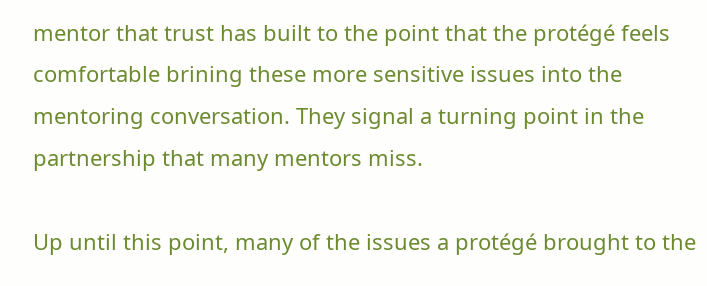mentor that trust has built to the point that the protégé feels comfortable brining these more sensitive issues into the mentoring conversation. They signal a turning point in the partnership that many mentors miss.

Up until this point, many of the issues a protégé brought to the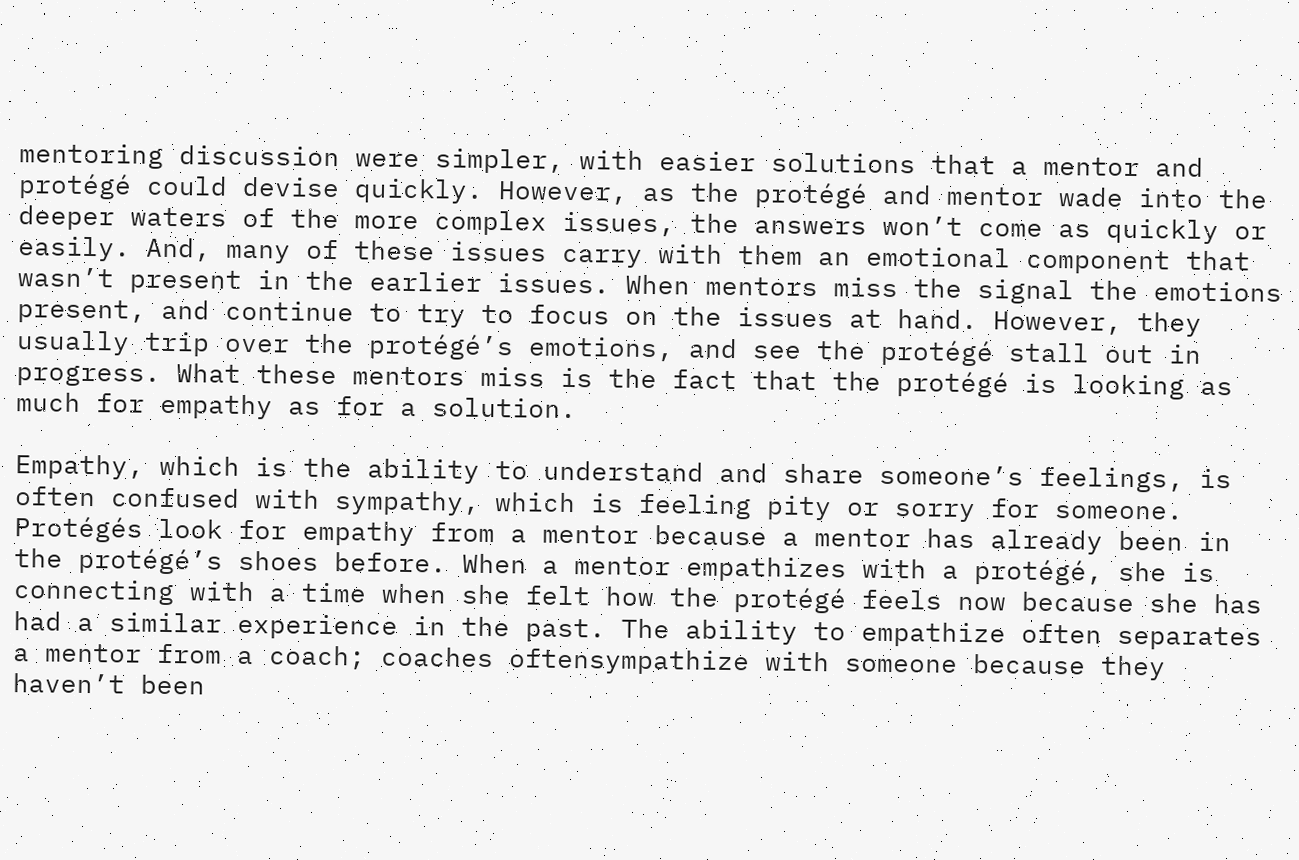mentoring discussion were simpler, with easier solutions that a mentor and protégé could devise quickly. However, as the protégé and mentor wade into the deeper waters of the more complex issues, the answers won’t come as quickly or easily. And, many of these issues carry with them an emotional component that wasn’t present in the earlier issues. When mentors miss the signal the emotions present, and continue to try to focus on the issues at hand. However, they usually trip over the protégé’s emotions, and see the protégé stall out in progress. What these mentors miss is the fact that the protégé is looking as much for empathy as for a solution.

Empathy, which is the ability to understand and share someone’s feelings, is often confused with sympathy, which is feeling pity or sorry for someone. Protégés look for empathy from a mentor because a mentor has already been in the protégé’s shoes before. When a mentor empathizes with a protégé, she is connecting with a time when she felt how the protégé feels now because she has had a similar experience in the past. The ability to empathize often separates a mentor from a coach; coaches oftensympathize with someone because they haven’t been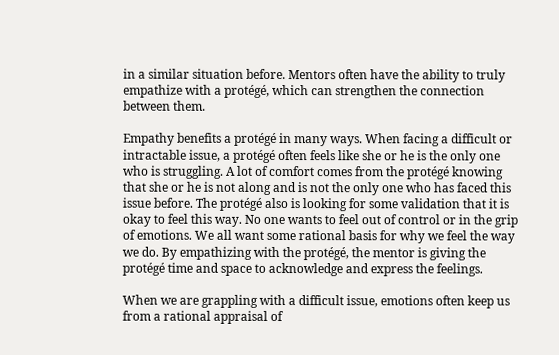in a similar situation before. Mentors often have the ability to truly empathize with a protégé, which can strengthen the connection between them.

Empathy benefits a protégé in many ways. When facing a difficult or intractable issue, a protégé often feels like she or he is the only one who is struggling. A lot of comfort comes from the protégé knowing that she or he is not along and is not the only one who has faced this issue before. The protégé also is looking for some validation that it is okay to feel this way. No one wants to feel out of control or in the grip of emotions. We all want some rational basis for why we feel the way we do. By empathizing with the protégé, the mentor is giving the protégé time and space to acknowledge and express the feelings.

When we are grappling with a difficult issue, emotions often keep us from a rational appraisal of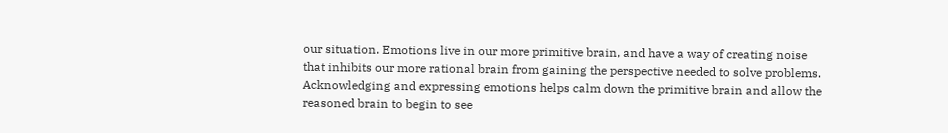our situation. Emotions live in our more primitive brain, and have a way of creating noise that inhibits our more rational brain from gaining the perspective needed to solve problems. Acknowledging and expressing emotions helps calm down the primitive brain and allow the reasoned brain to begin to see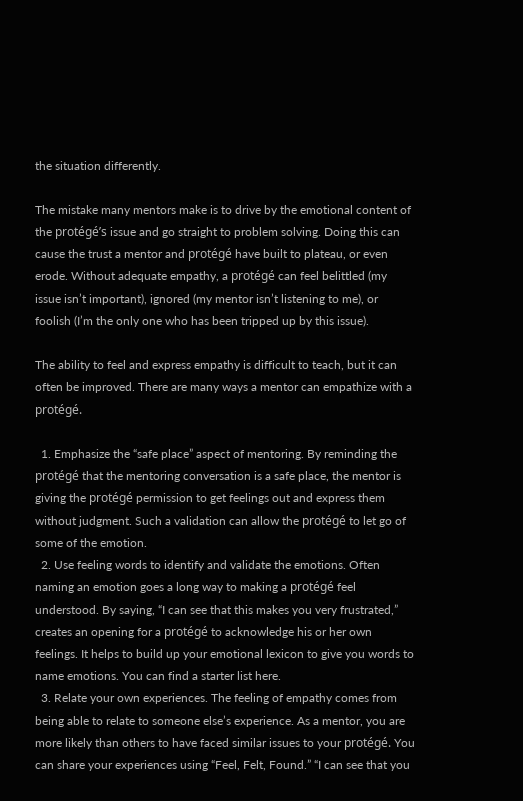the situation differently.

The mistake many mentors make is to drive by the emotional content of the protégé’s issue and go straight to problem solving. Doing this can cause the trust a mentor and protégé have built to plateau, or even erode. Without adequate empathy, a protégé can feel belittled (my issue isn’t important), ignored (my mentor isn’t listening to me), or foolish (I’m the only one who has been tripped up by this issue).

The ability to feel and express empathy is difficult to teach, but it can often be improved. There are many ways a mentor can empathize with a protégé.

  1. Emphasize the “safe place” aspect of mentoring. By reminding the protégé that the mentoring conversation is a safe place, the mentor is giving the protégé permission to get feelings out and express them without judgment. Such a validation can allow the protégé to let go of some of the emotion.
  2. Use feeling words to identify and validate the emotions. Often naming an emotion goes a long way to making a protégé feel understood. By saying, “I can see that this makes you very frustrated,” creates an opening for a protégé to acknowledge his or her own feelings. It helps to build up your emotional lexicon to give you words to name emotions. You can find a starter list here.
  3. Relate your own experiences. The feeling of empathy comes from being able to relate to someone else’s experience. As a mentor, you are more likely than others to have faced similar issues to your protégé. You can share your experiences using “Feel, Felt, Found.” “I can see that you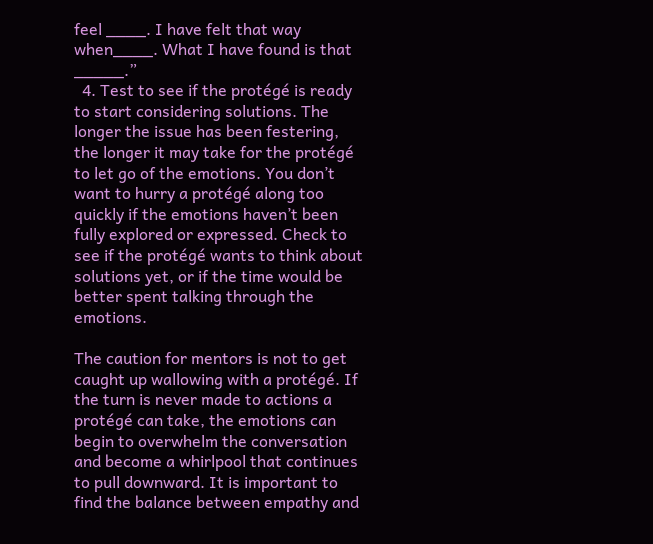feel ____. I have felt that way when____. What I have found is that _____.”
  4. Test to see if the protégé is ready to start considering solutions. The longer the issue has been festering, the longer it may take for the protégé to let go of the emotions. You don’t want to hurry a protégé along too quickly if the emotions haven’t been fully explored or expressed. Check to see if the protégé wants to think about solutions yet, or if the time would be better spent talking through the emotions.

The caution for mentors is not to get caught up wallowing with a protégé. If the turn is never made to actions a protégé can take, the emotions can begin to overwhelm the conversation and become a whirlpool that continues to pull downward. It is important to find the balance between empathy and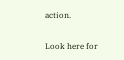action.

Look here for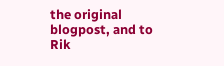the original blogpost, and to Rik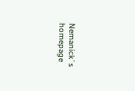Nemanick´s homepage